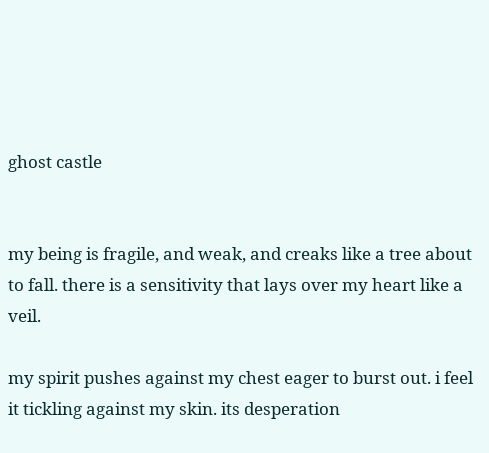ghost castle


my being is fragile, and weak, and creaks like a tree about to fall. there is a sensitivity that lays over my heart like a veil.

my spirit pushes against my chest eager to burst out. i feel it tickling against my skin. its desperation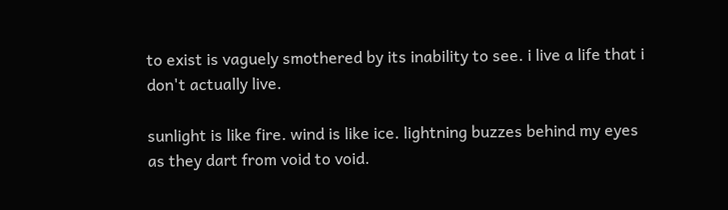to exist is vaguely smothered by its inability to see. i live a life that i don't actually live.

sunlight is like fire. wind is like ice. lightning buzzes behind my eyes as they dart from void to void.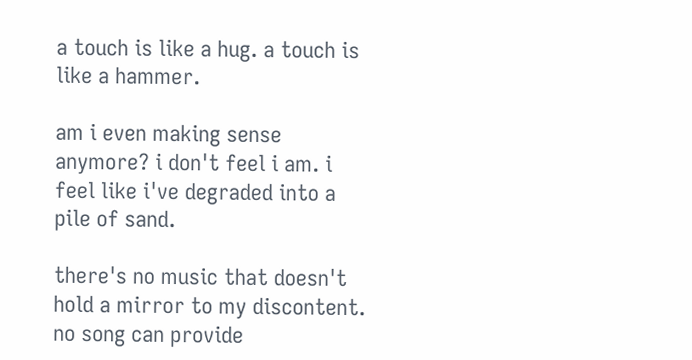a touch is like a hug. a touch is like a hammer.

am i even making sense anymore? i don't feel i am. i feel like i've degraded into a pile of sand.

there's no music that doesn't hold a mirror to my discontent. no song can provide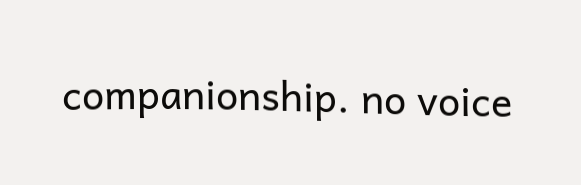companionship. no voice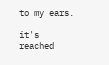to my ears.

it's reached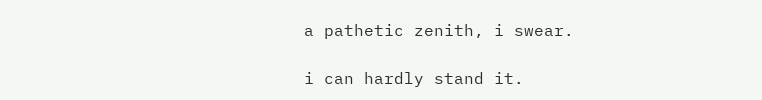a pathetic zenith, i swear.

i can hardly stand it.